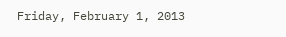Friday, February 1, 2013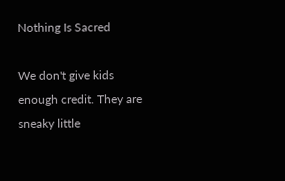Nothing Is Sacred

We don't give kids enough credit. They are sneaky little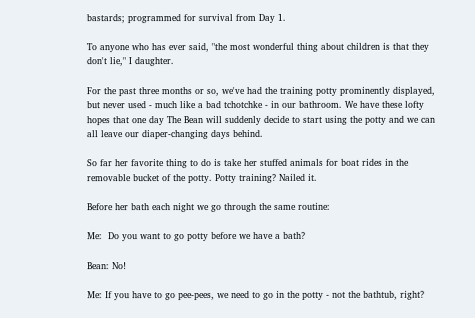bastards; programmed for survival from Day 1.

To anyone who has ever said, "the most wonderful thing about children is that they don't lie," I daughter.

For the past three months or so, we've had the training potty prominently displayed, but never used - much like a bad tchotchke - in our bathroom. We have these lofty hopes that one day The Bean will suddenly decide to start using the potty and we can all leave our diaper-changing days behind.

So far her favorite thing to do is take her stuffed animals for boat rides in the removable bucket of the potty. Potty training? Nailed it.

Before her bath each night we go through the same routine:

Me:  Do you want to go potty before we have a bath?

Bean: No!

Me: If you have to go pee-pees, we need to go in the potty - not the bathtub, right?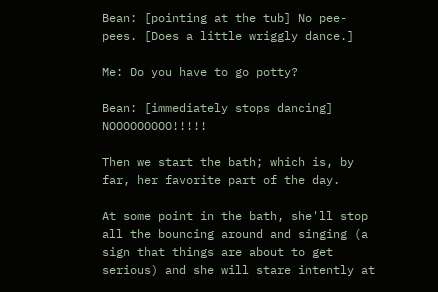Bean: [pointing at the tub] No pee-pees. [Does a little wriggly dance.]

Me: Do you have to go potty?

Bean: [immediately stops dancing] NOOOOOOOOO!!!!!

Then we start the bath; which is, by far, her favorite part of the day.

At some point in the bath, she'll stop all the bouncing around and singing (a sign that things are about to get serious) and she will stare intently at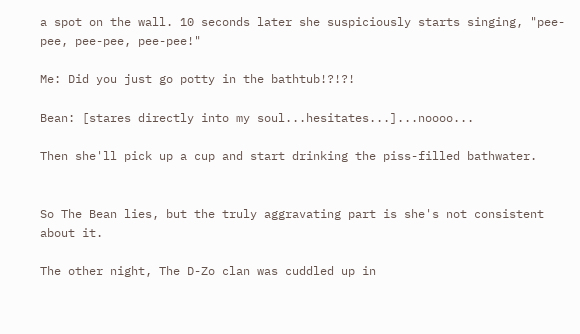a spot on the wall. 10 seconds later she suspiciously starts singing, "pee-pee, pee-pee, pee-pee!"

Me: Did you just go potty in the bathtub!?!?!

Bean: [stares directly into my soul...hesitates...]...noooo...

Then she'll pick up a cup and start drinking the piss-filled bathwater.


So The Bean lies, but the truly aggravating part is she's not consistent about it.

The other night, The D-Zo clan was cuddled up in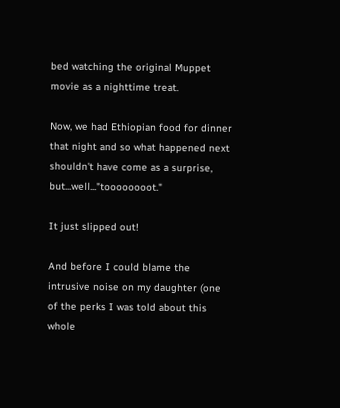bed watching the original Muppet movie as a nighttime treat.

Now, we had Ethiopian food for dinner that night and so what happened next shouldn't have come as a surprise, but...well..."toooooooot."

It just slipped out!

And before I could blame the intrusive noise on my daughter (one of the perks I was told about this whole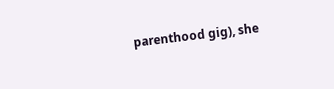parenthood gig), she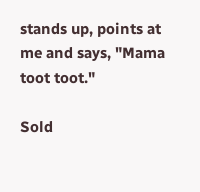stands up, points at me and says, "Mama toot toot."

Sold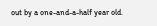out by a one-and-a-half year old.